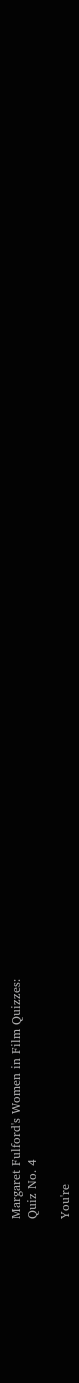Margaret Fulford's Women in Film Quizzes:
Quiz No. 4

You're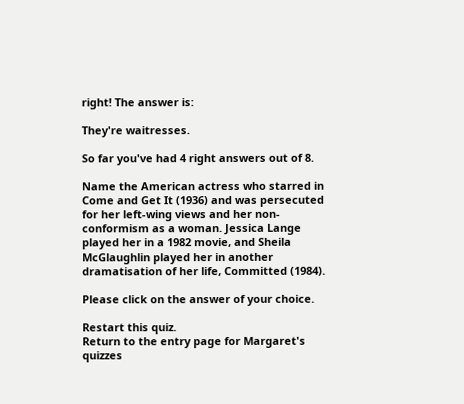right! The answer is:

They're waitresses.

So far you've had 4 right answers out of 8.

Name the American actress who starred in Come and Get It (1936) and was persecuted for her left-wing views and her non-conformism as a woman. Jessica Lange played her in a 1982 movie, and Sheila McGlaughlin played her in another dramatisation of her life, Committed (1984).

Please click on the answer of your choice.

Restart this quiz.
Return to the entry page for Margaret's quizzes